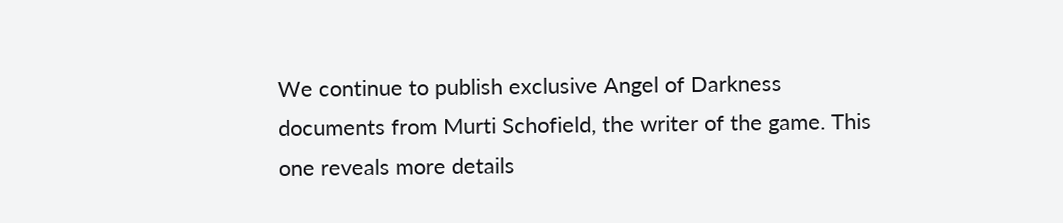We continue to publish exclusive Angel of Darkness documents from Murti Schofield, the writer of the game. This one reveals more details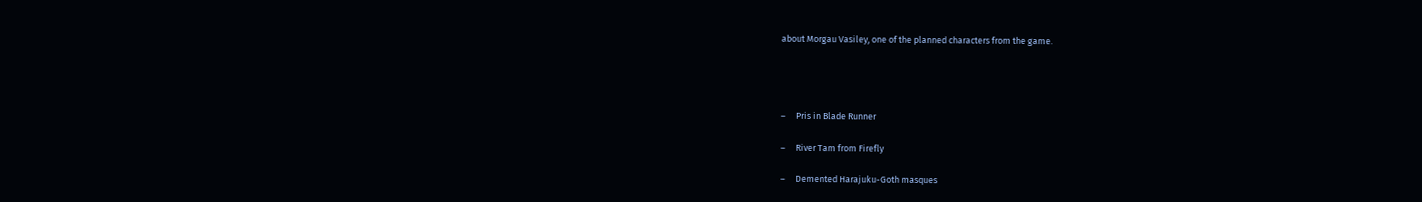about Morgau Vasiley, one of the planned characters from the game.




–     Pris in Blade Runner

–     River Tam from Firefly

–     Demented Harajuku-Goth masques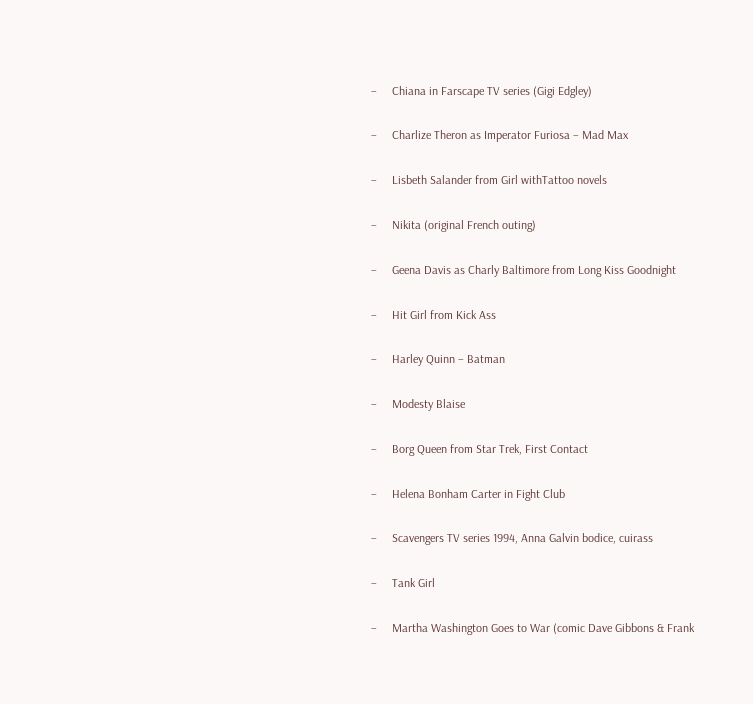–     Chiana in Farscape TV series (Gigi Edgley)

–     Charlize Theron as Imperator Furiosa – Mad Max

–     Lisbeth Salander from Girl withTattoo novels

–     Nikita (original French outing)

–     Geena Davis as Charly Baltimore from Long Kiss Goodnight

–     Hit Girl from Kick Ass

–     Harley Quinn – Batman

–     Modesty Blaise

–     Borg Queen from Star Trek, First Contact

–     Helena Bonham Carter in Fight Club

–     Scavengers TV series 1994, Anna Galvin bodice, cuirass

–     Tank Girl

–     Martha Washington Goes to War (comic Dave Gibbons & Frank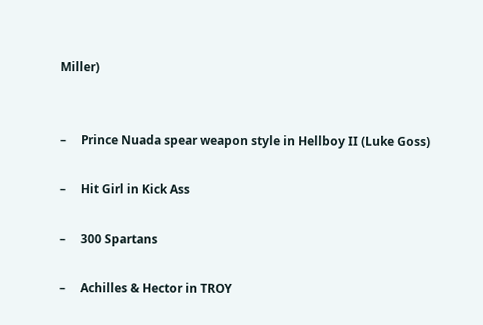Miller)


–     Prince Nuada spear weapon style in Hellboy II (Luke Goss)

–     Hit Girl in Kick Ass

–     300 Spartans

–     Achilles & Hector in TROY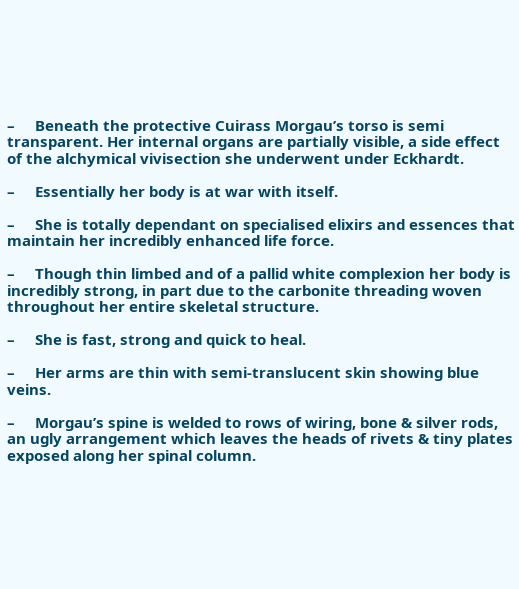–     Beneath the protective Cuirass Morgau’s torso is semi transparent. Her internal organs are partially visible, a side effect of the alchymical vivisection she underwent under Eckhardt.

–     Essentially her body is at war with itself.

–     She is totally dependant on specialised elixirs and essences that maintain her incredibly enhanced life force.

–     Though thin limbed and of a pallid white complexion her body is incredibly strong, in part due to the carbonite threading woven throughout her entire skeletal structure.

–     She is fast, strong and quick to heal.

–     Her arms are thin with semi-translucent skin showing blue veins.

–     Morgau’s spine is welded to rows of wiring, bone & silver rods, an ugly arrangement which leaves the heads of rivets & tiny plates exposed along her spinal column.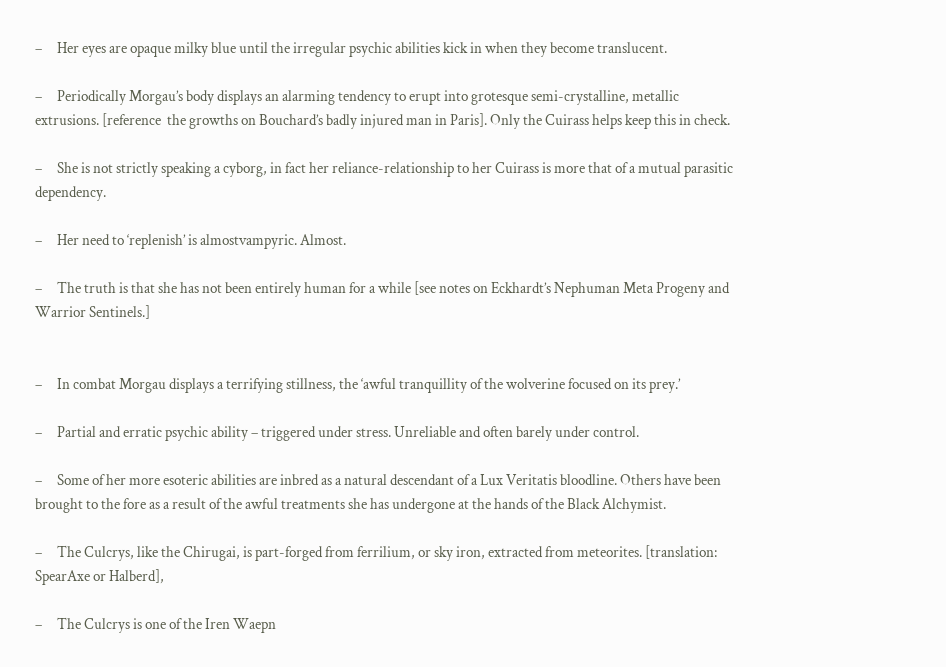–     Her eyes are opaque milky blue until the irregular psychic abilities kick in when they become translucent.

–     Periodically Morgau’s body displays an alarming tendency to erupt into grotesque semi-crystalline, metallic extrusions. [reference  the growths on Bouchard’s badly injured man in Paris]. Only the Cuirass helps keep this in check.

–     She is not strictly speaking a cyborg, in fact her reliance-relationship to her Cuirass is more that of a mutual parasitic dependency.

–     Her need to ‘replenish’ is almostvampyric. Almost.

–     The truth is that she has not been entirely human for a while [see notes on Eckhardt’s Nephuman Meta Progeny and Warrior Sentinels.]


–     In combat Morgau displays a terrifying stillness, the ‘awful tranquillity of the wolverine focused on its prey.’

–     Partial and erratic psychic ability – triggered under stress. Unreliable and often barely under control.

–     Some of her more esoteric abilities are inbred as a natural descendant of a Lux Veritatis bloodline. Others have been brought to the fore as a result of the awful treatments she has undergone at the hands of the Black Alchymist.

–     The Culcrys, like the Chirugai, is part-forged from ferrilium, or sky iron, extracted from meteorites. [translation: SpearAxe or Halberd],

–     The Culcrys is one of the Iren Waepn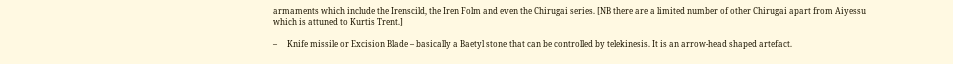armaments which include the Irenscild, the Iren Folm and even the Chirugai series. [NB there are a limited number of other Chirugai apart from Aiyessu which is attuned to Kurtis Trent.]

–     Knife missile or Excision Blade – basically a Baetyl stone that can be controlled by telekinesis. It is an arrow-head shaped artefact.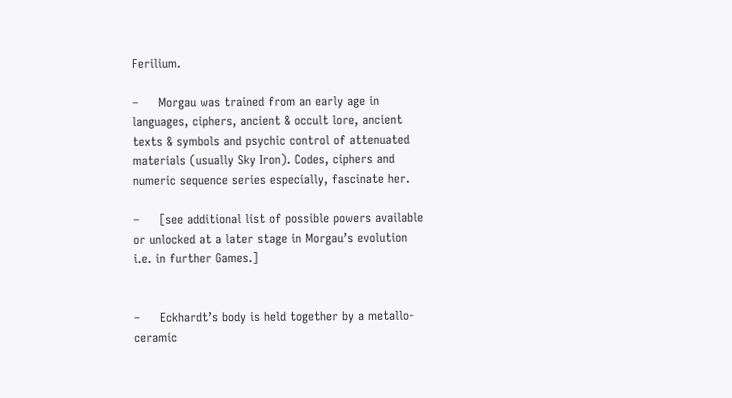Ferilium.

–     Morgau was trained from an early age in languages, ciphers, ancient & occult lore, ancient texts & symbols and psychic control of attenuated materials (usually Sky Iron). Codes, ciphers and numeric sequence series especially, fascinate her.

–     [see additional list of possible powers available or unlocked at a later stage in Morgau’s evolution i.e. in further Games.]


–     Eckhardt’s body is held together by a metallo-ceramic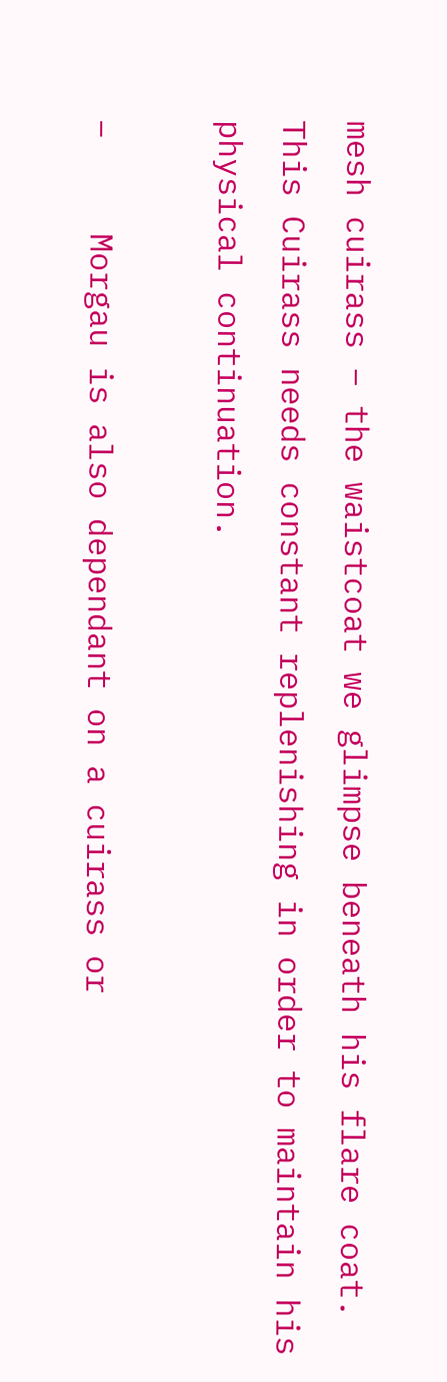mesh cuirass – the waistcoat we glimpse beneath his flare coat. This Cuirass needs constant replenishing in order to maintain his physical continuation.

–     Morgau is also dependant on a cuirass or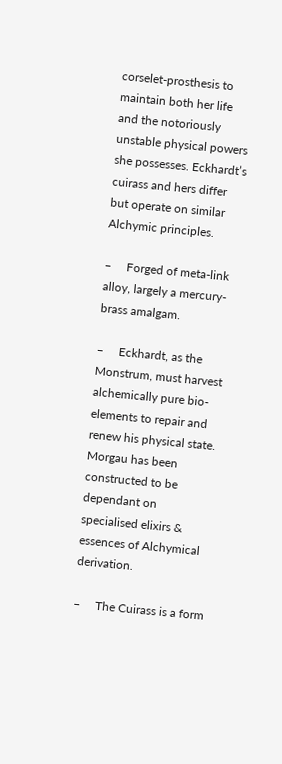corselet-prosthesis to maintain both her life and the notoriously unstable physical powers she possesses. Eckhardt’s cuirass and hers differ but operate on similar Alchymic principles.

–     Forged of meta-link alloy, largely a mercury-brass amalgam.

–     Eckhardt, as the Monstrum, must harvest alchemically pure bio-elements to repair and renew his physical state. Morgau has been constructed to be dependant on specialised elixirs & essences of Alchymical derivation.

–     The Cuirass is a form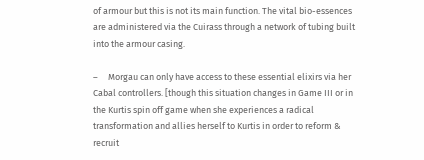of armour but this is not its main function. The vital bio-essences are administered via the Cuirass through a network of tubing built into the armour casing.

–     Morgau can only have access to these essential elixirs via her Cabal controllers. [though this situation changes in Game III or in the Kurtis spin off game when she experiences a radical transformation and allies herself to Kurtis in order to reform & recruit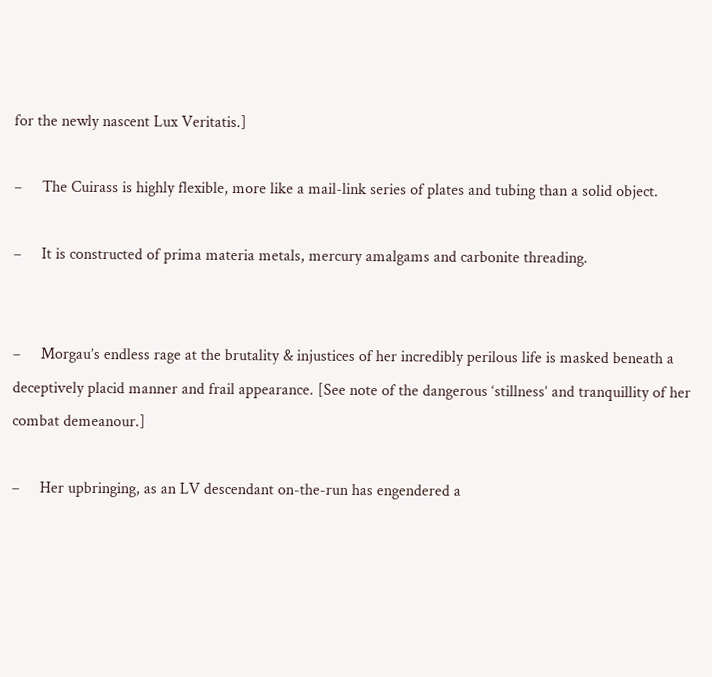for the newly nascent Lux Veritatis.]

–     The Cuirass is highly flexible, more like a mail-link series of plates and tubing than a solid object.

–     It is constructed of prima materia metals, mercury amalgams and carbonite threading.


–     Morgau’s endless rage at the brutality & injustices of her incredibly perilous life is masked beneath a deceptively placid manner and frail appearance. [See note of the dangerous ‘stillness’ and tranquillity of her combat demeanour.]

–     Her upbringing, as an LV descendant on-the-run has engendered a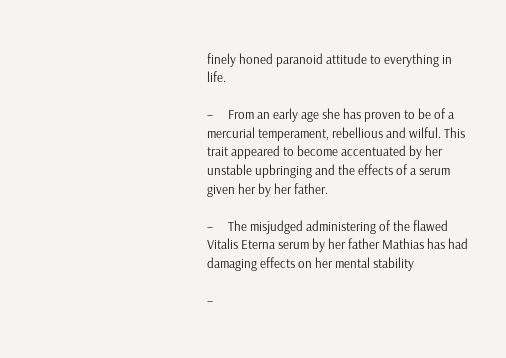finely honed paranoid attitude to everything in life.

–     From an early age she has proven to be of a mercurial temperament, rebellious and wilful. This trait appeared to become accentuated by her unstable upbringing and the effects of a serum given her by her father.

–     The misjudged administering of the flawed Vitalis Eterna serum by her father Mathias has had damaging effects on her mental stability

–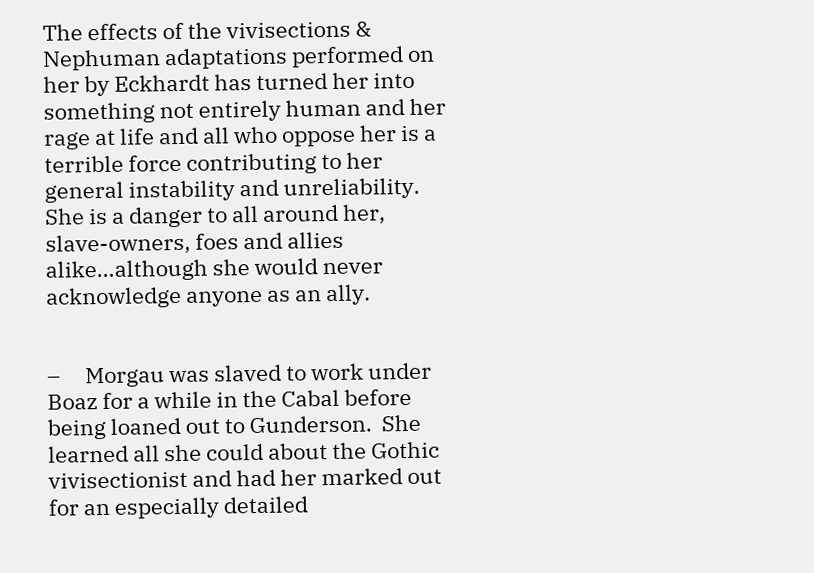The effects of the vivisections & Nephuman adaptations performed on her by Eckhardt has turned her into something not entirely human and her rage at life and all who oppose her is a terrible force contributing to her general instability and unreliability. She is a danger to all around her, slave-owners, foes and allies alike…although she would never acknowledge anyone as an ally.


–     Morgau was slaved to work under Boaz for a while in the Cabal before being loaned out to Gunderson.  She learned all she could about the Gothic vivisectionist and had her marked out for an especially detailed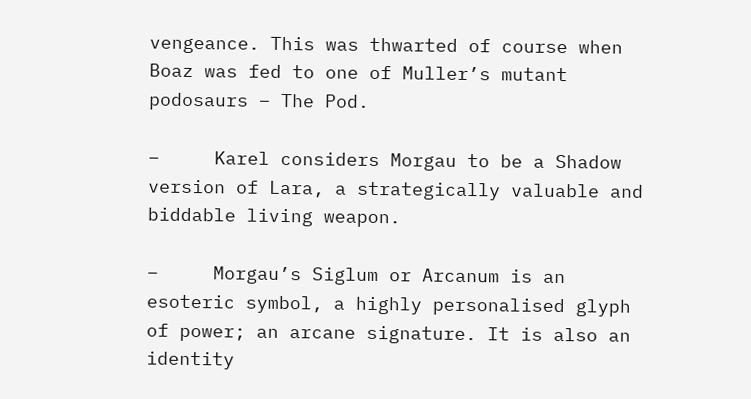vengeance. This was thwarted of course when Boaz was fed to one of Muller’s mutant podosaurs – The Pod.

–     Karel considers Morgau to be a Shadow version of Lara, a strategically valuable and biddable living weapon.

–     Morgau’s Siglum or Arcanum is an esoteric symbol, a highly personalised glyph of power; an arcane signature. It is also an identity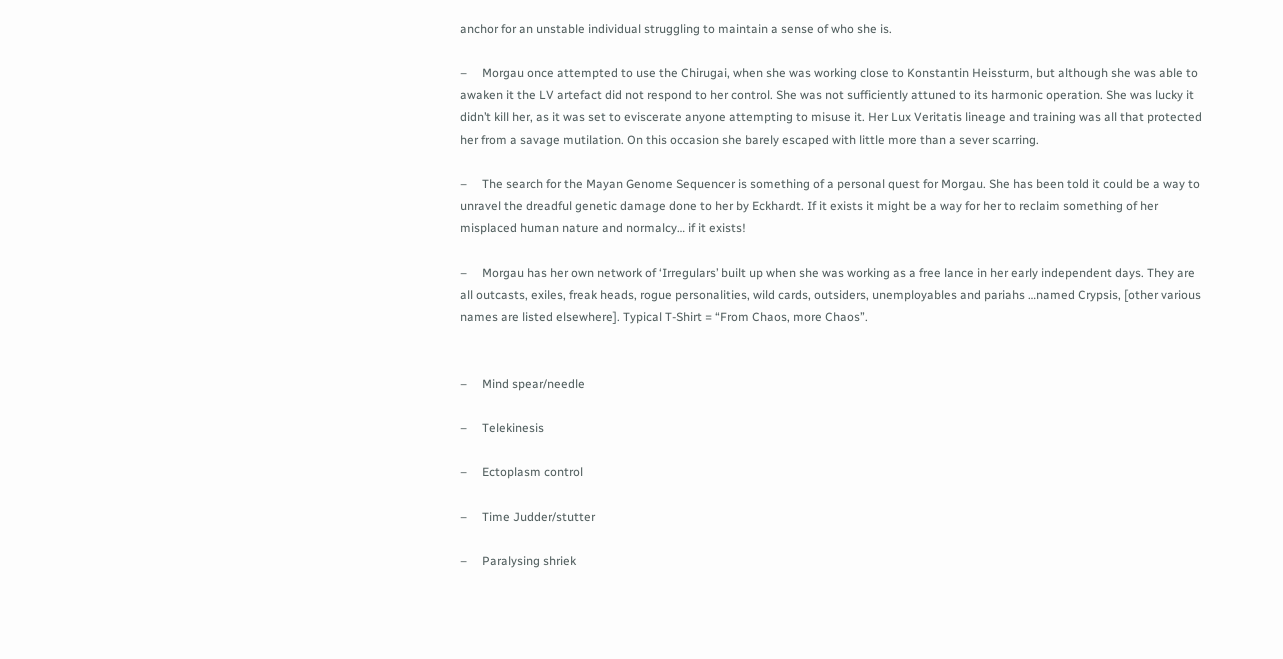anchor for an unstable individual struggling to maintain a sense of who she is.

–     Morgau once attempted to use the Chirugai, when she was working close to Konstantin Heissturm, but although she was able to awaken it the LV artefact did not respond to her control. She was not sufficiently attuned to its harmonic operation. She was lucky it didn’t kill her, as it was set to eviscerate anyone attempting to misuse it. Her Lux Veritatis lineage and training was all that protected her from a savage mutilation. On this occasion she barely escaped with little more than a sever scarring.

–     The search for the Mayan Genome Sequencer is something of a personal quest for Morgau. She has been told it could be a way to unravel the dreadful genetic damage done to her by Eckhardt. If it exists it might be a way for her to reclaim something of her misplaced human nature and normalcy… if it exists!

–     Morgau has her own network of ‘Irregulars’ built up when she was working as a free lance in her early independent days. They are all outcasts, exiles, freak heads, rogue personalities, wild cards, outsiders, unemployables and pariahs …named Crypsis, [other various names are listed elsewhere]. Typical T-Shirt = “From Chaos, more Chaos”.


–     Mind spear/needle

–     Telekinesis

–     Ectoplasm control

–     Time Judder/stutter

–     Paralysing shriek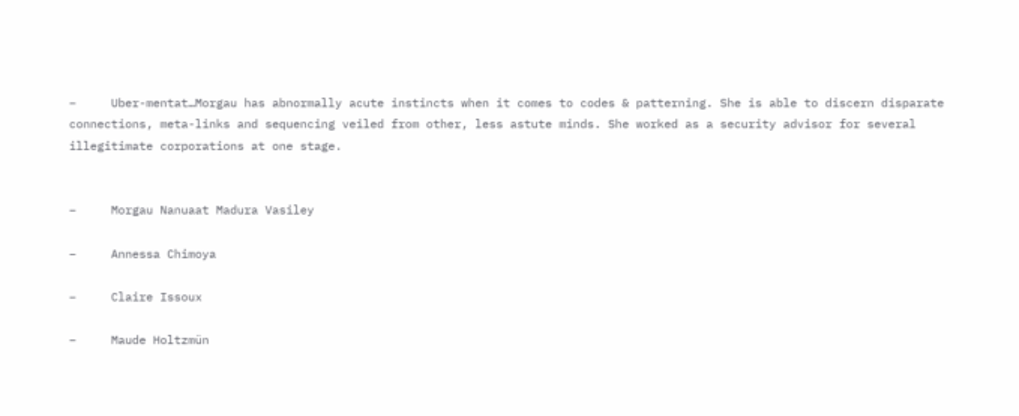–     Uber-mentat…Morgau has abnormally acute instincts when it comes to codes & patterning. She is able to discern disparate connections, meta-links and sequencing veiled from other, less astute minds. She worked as a security advisor for several illegitimate corporations at one stage.


–     Morgau Nanuaat Madura Vasiley

–     Annessa Chimoya

–     Claire Issoux

–     Maude Holtzmün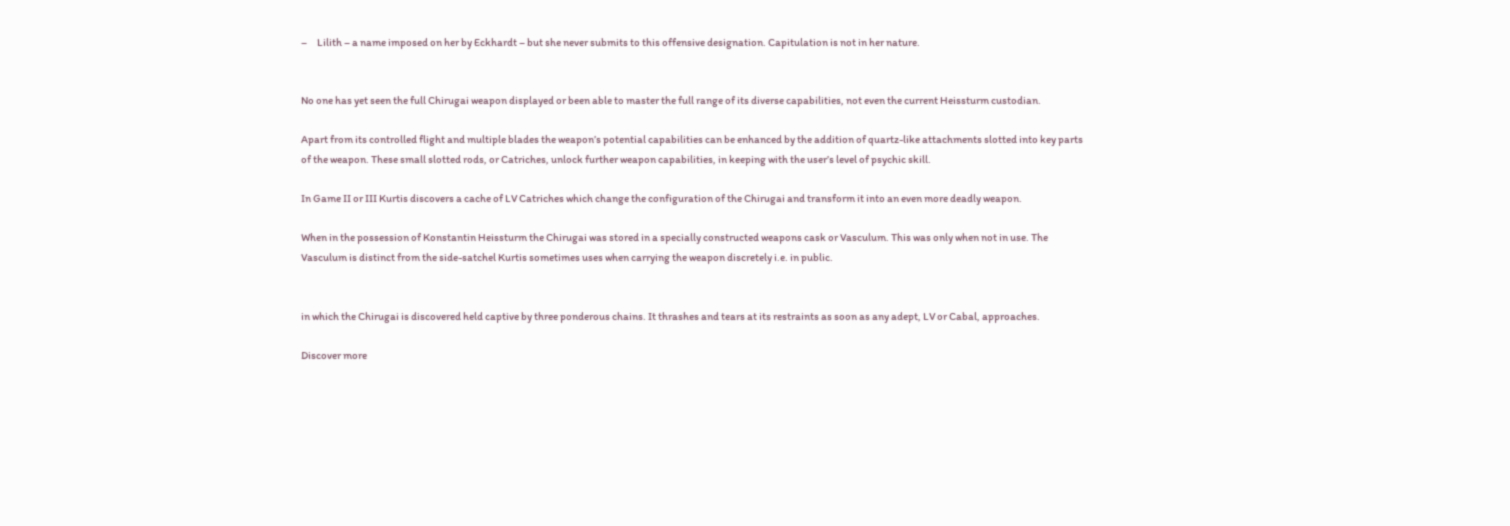–     Lilith – a name imposed on her by Eckhardt – but she never submits to this offensive designation. Capitulation is not in her nature.


No one has yet seen the full Chirugai weapon displayed or been able to master the full range of its diverse capabilities, not even the current Heissturm custodian.

Apart from its controlled flight and multiple blades the weapon’s potential capabilities can be enhanced by the addition of quartz-like attachments slotted into key parts of the weapon. These small slotted rods, or Catriches, unlock further weapon capabilities, in keeping with the user’s level of psychic skill.

In Game II or III Kurtis discovers a cache of LV Catriches which change the configuration of the Chirugai and transform it into an even more deadly weapon.

When in the possession of Konstantin Heissturm the Chirugai was stored in a specially constructed weapons cask or Vasculum. This was only when not in use. The Vasculum is distinct from the side-satchel Kurtis sometimes uses when carrying the weapon discretely i.e. in public.


in which the Chirugai is discovered held captive by three ponderous chains. It thrashes and tears at its restraints as soon as any adept, LV or Cabal, approaches.

Discover more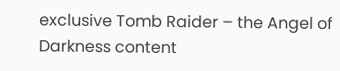exclusive Tomb Raider – the Angel of Darkness content